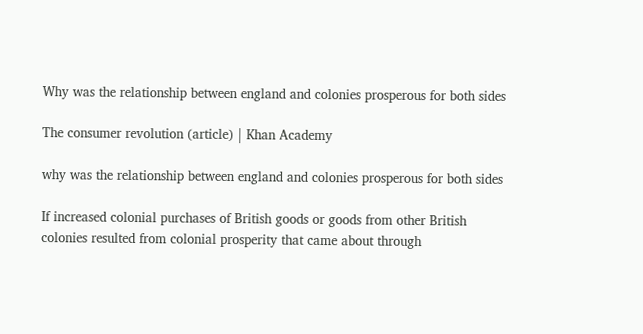Why was the relationship between england and colonies prosperous for both sides

The consumer revolution (article) | Khan Academy

why was the relationship between england and colonies prosperous for both sides

If increased colonial purchases of British goods or goods from other British colonies resulted from colonial prosperity that came about through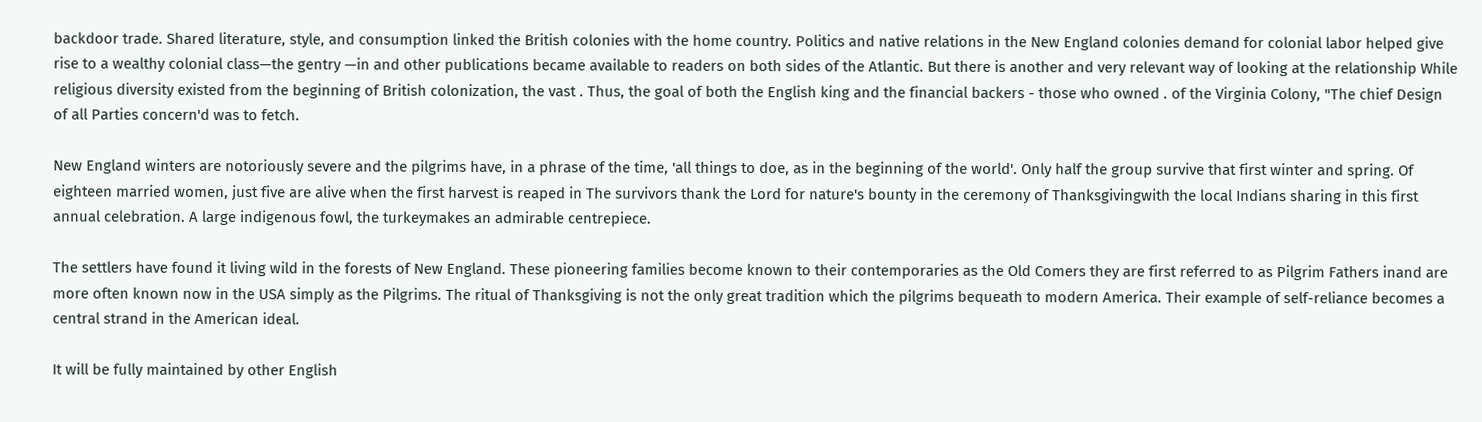backdoor trade. Shared literature, style, and consumption linked the British colonies with the home country. Politics and native relations in the New England colonies demand for colonial labor helped give rise to a wealthy colonial class—the gentry —in and other publications became available to readers on both sides of the Atlantic. But there is another and very relevant way of looking at the relationship While religious diversity existed from the beginning of British colonization, the vast . Thus, the goal of both the English king and the financial backers - those who owned . of the Virginia Colony, "The chief Design of all Parties concern'd was to fetch.

New England winters are notoriously severe and the pilgrims have, in a phrase of the time, 'all things to doe, as in the beginning of the world'. Only half the group survive that first winter and spring. Of eighteen married women, just five are alive when the first harvest is reaped in The survivors thank the Lord for nature's bounty in the ceremony of Thanksgivingwith the local Indians sharing in this first annual celebration. A large indigenous fowl, the turkeymakes an admirable centrepiece.

The settlers have found it living wild in the forests of New England. These pioneering families become known to their contemporaries as the Old Comers they are first referred to as Pilgrim Fathers inand are more often known now in the USA simply as the Pilgrims. The ritual of Thanksgiving is not the only great tradition which the pilgrims bequeath to modern America. Their example of self-reliance becomes a central strand in the American ideal.

It will be fully maintained by other English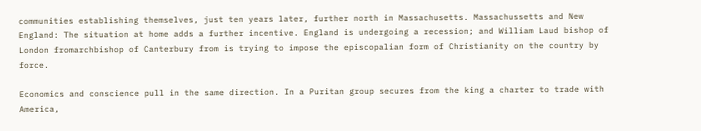communities establishing themselves, just ten years later, further north in Massachusetts. Massachussetts and New England: The situation at home adds a further incentive. England is undergoing a recession; and William Laud bishop of London fromarchbishop of Canterbury from is trying to impose the episcopalian form of Christianity on the country by force.

Economics and conscience pull in the same direction. In a Puritan group secures from the king a charter to trade with America,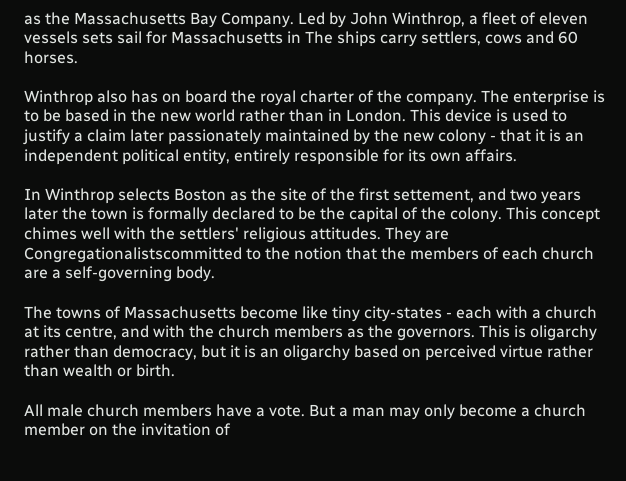as the Massachusetts Bay Company. Led by John Winthrop, a fleet of eleven vessels sets sail for Massachusetts in The ships carry settlers, cows and 60 horses.

Winthrop also has on board the royal charter of the company. The enterprise is to be based in the new world rather than in London. This device is used to justify a claim later passionately maintained by the new colony - that it is an independent political entity, entirely responsible for its own affairs.

In Winthrop selects Boston as the site of the first settement, and two years later the town is formally declared to be the capital of the colony. This concept chimes well with the settlers' religious attitudes. They are Congregationalistscommitted to the notion that the members of each church are a self-governing body.

The towns of Massachusetts become like tiny city-states - each with a church at its centre, and with the church members as the governors. This is oligarchy rather than democracy, but it is an oligarchy based on perceived virtue rather than wealth or birth.

All male church members have a vote. But a man may only become a church member on the invitation of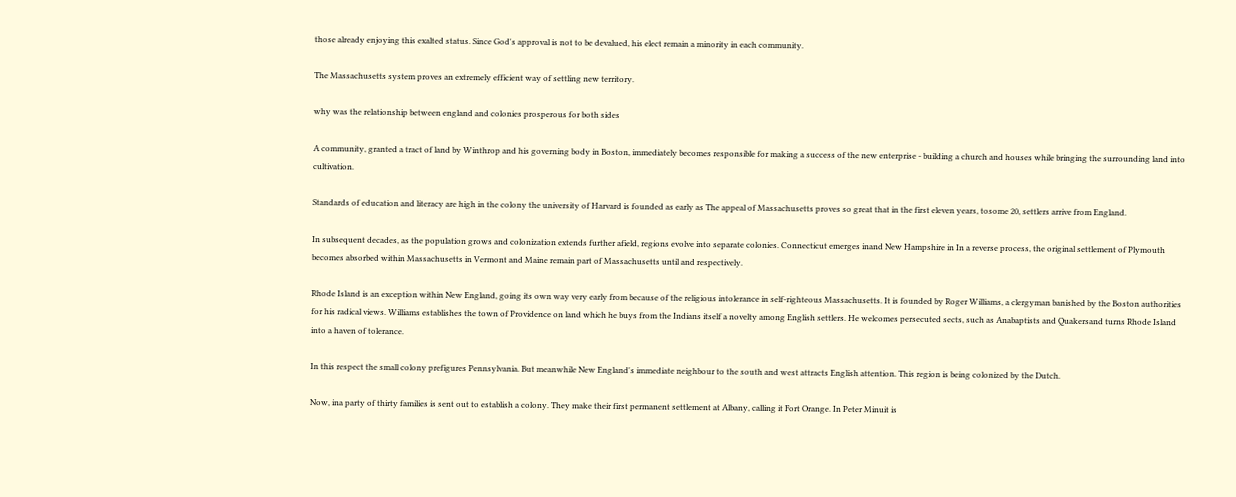those already enjoying this exalted status. Since God's approval is not to be devalued, his elect remain a minority in each community.

The Massachusetts system proves an extremely efficient way of settling new territory.

why was the relationship between england and colonies prosperous for both sides

A community, granted a tract of land by Winthrop and his governing body in Boston, immediately becomes responsible for making a success of the new enterprise - building a church and houses while bringing the surrounding land into cultivation.

Standards of education and literacy are high in the colony the university of Harvard is founded as early as The appeal of Massachusetts proves so great that in the first eleven years, tosome 20, settlers arrive from England.

In subsequent decades, as the population grows and colonization extends further afield, regions evolve into separate colonies. Connecticut emerges inand New Hampshire in In a reverse process, the original settlement of Plymouth becomes absorbed within Massachusetts in Vermont and Maine remain part of Massachusetts until and respectively.

Rhode Island is an exception within New England, going its own way very early from because of the religious intolerance in self-righteous Massachusetts. It is founded by Roger Williams, a clergyman banished by the Boston authorities for his radical views. Williams establishes the town of Providence on land which he buys from the Indians itself a novelty among English settlers. He welcomes persecuted sects, such as Anabaptists and Quakersand turns Rhode Island into a haven of tolerance.

In this respect the small colony prefigures Pennsylvania. But meanwhile New England's immediate neighbour to the south and west attracts English attention. This region is being colonized by the Dutch.

Now, ina party of thirty families is sent out to establish a colony. They make their first permanent settlement at Albany, calling it Fort Orange. In Peter Minuit is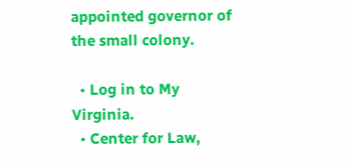appointed governor of the small colony.

  • Log in to My Virginia.
  • Center for Law,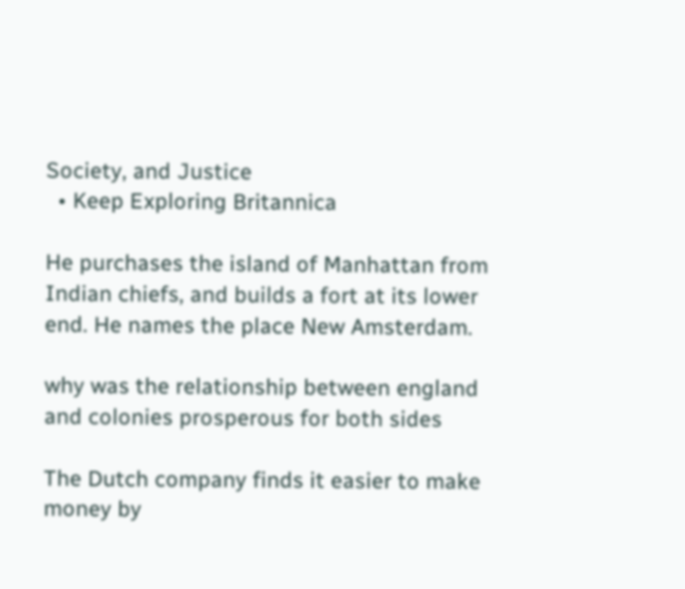Society, and Justice
  • Keep Exploring Britannica

He purchases the island of Manhattan from Indian chiefs, and builds a fort at its lower end. He names the place New Amsterdam.

why was the relationship between england and colonies prosperous for both sides

The Dutch company finds it easier to make money by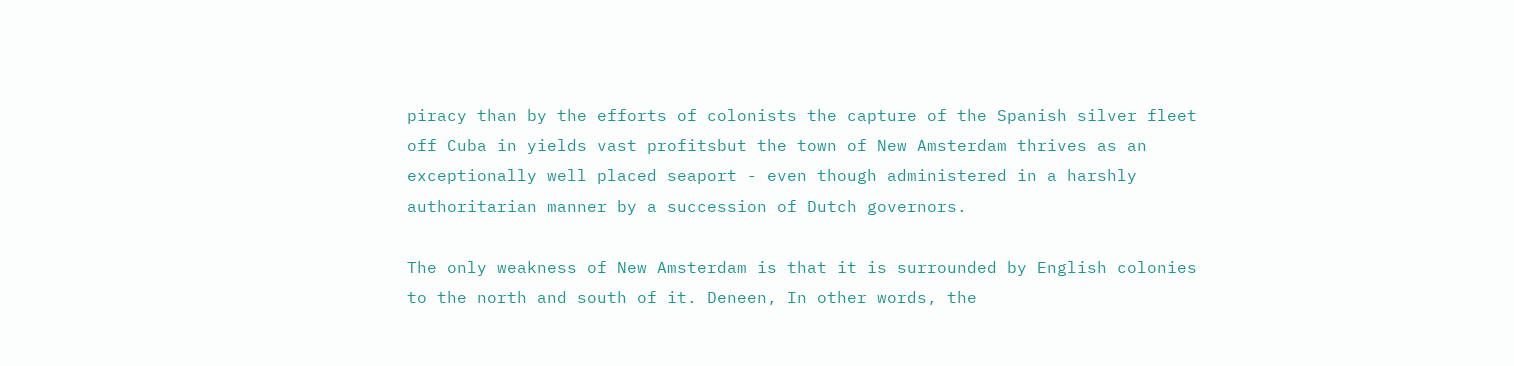piracy than by the efforts of colonists the capture of the Spanish silver fleet off Cuba in yields vast profitsbut the town of New Amsterdam thrives as an exceptionally well placed seaport - even though administered in a harshly authoritarian manner by a succession of Dutch governors.

The only weakness of New Amsterdam is that it is surrounded by English colonies to the north and south of it. Deneen, In other words, the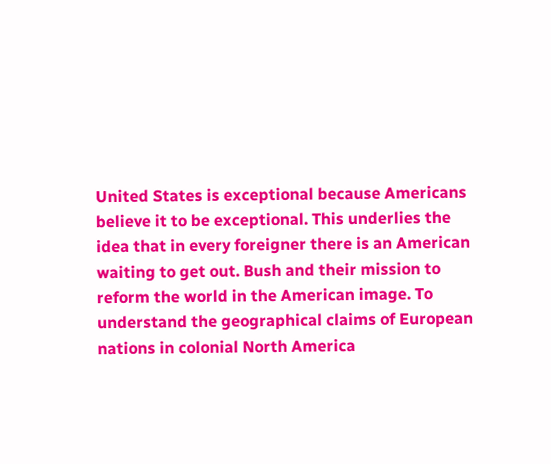United States is exceptional because Americans believe it to be exceptional. This underlies the idea that in every foreigner there is an American waiting to get out. Bush and their mission to reform the world in the American image. To understand the geographical claims of European nations in colonial North America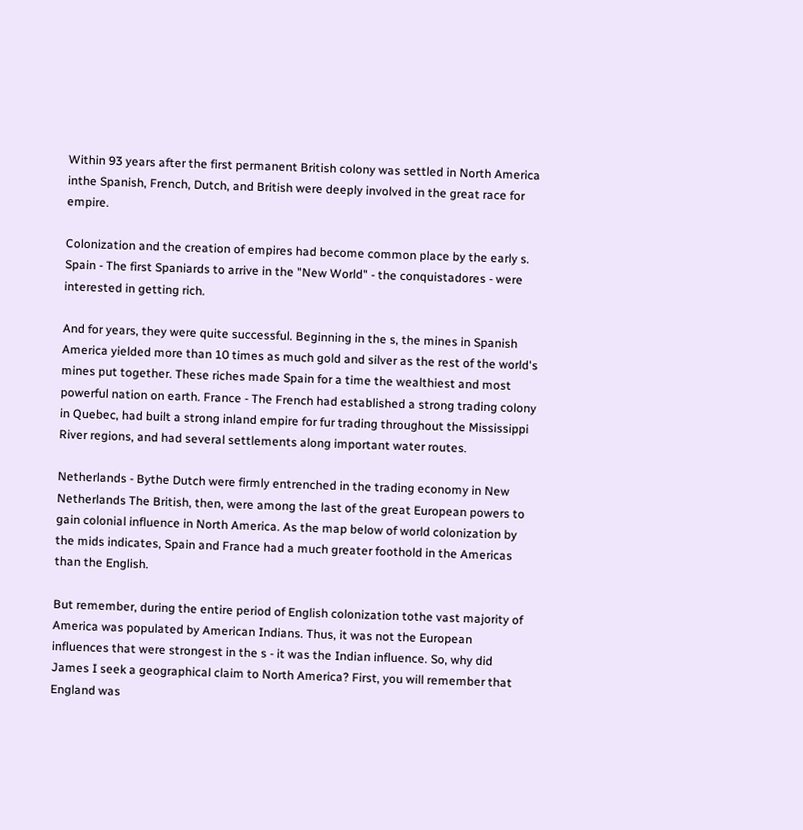Within 93 years after the first permanent British colony was settled in North America inthe Spanish, French, Dutch, and British were deeply involved in the great race for empire.

Colonization and the creation of empires had become common place by the early s. Spain - The first Spaniards to arrive in the "New World" - the conquistadores - were interested in getting rich.

And for years, they were quite successful. Beginning in the s, the mines in Spanish America yielded more than 10 times as much gold and silver as the rest of the world's mines put together. These riches made Spain for a time the wealthiest and most powerful nation on earth. France - The French had established a strong trading colony in Quebec, had built a strong inland empire for fur trading throughout the Mississippi River regions, and had several settlements along important water routes.

Netherlands - Bythe Dutch were firmly entrenched in the trading economy in New Netherlands The British, then, were among the last of the great European powers to gain colonial influence in North America. As the map below of world colonization by the mids indicates, Spain and France had a much greater foothold in the Americas than the English.

But remember, during the entire period of English colonization tothe vast majority of America was populated by American Indians. Thus, it was not the European influences that were strongest in the s - it was the Indian influence. So, why did James I seek a geographical claim to North America? First, you will remember that England was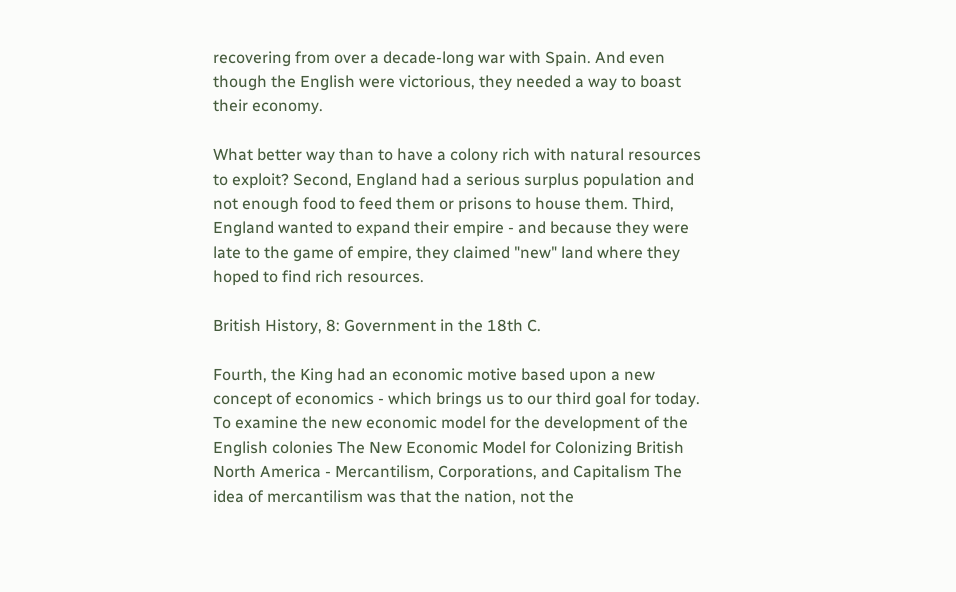recovering from over a decade-long war with Spain. And even though the English were victorious, they needed a way to boast their economy.

What better way than to have a colony rich with natural resources to exploit? Second, England had a serious surplus population and not enough food to feed them or prisons to house them. Third, England wanted to expand their empire - and because they were late to the game of empire, they claimed "new" land where they hoped to find rich resources.

British History, 8: Government in the 18th C.

Fourth, the King had an economic motive based upon a new concept of economics - which brings us to our third goal for today. To examine the new economic model for the development of the English colonies The New Economic Model for Colonizing British North America - Mercantilism, Corporations, and Capitalism The idea of mercantilism was that the nation, not the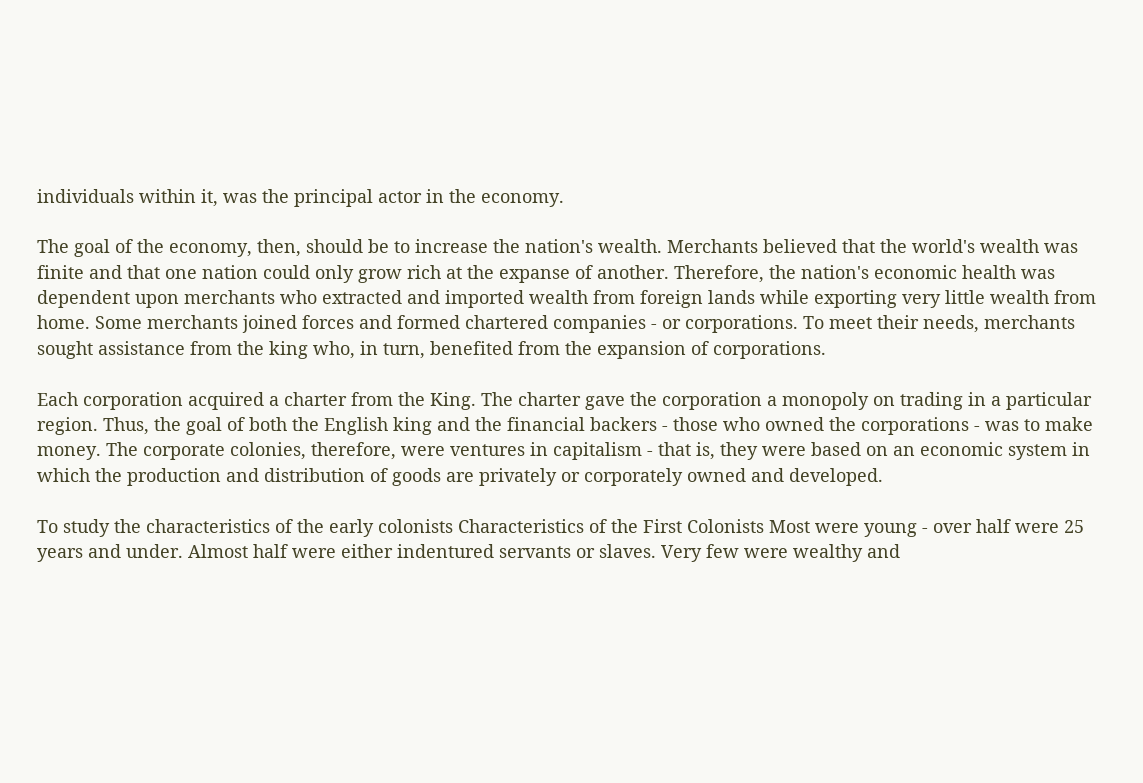individuals within it, was the principal actor in the economy.

The goal of the economy, then, should be to increase the nation's wealth. Merchants believed that the world's wealth was finite and that one nation could only grow rich at the expanse of another. Therefore, the nation's economic health was dependent upon merchants who extracted and imported wealth from foreign lands while exporting very little wealth from home. Some merchants joined forces and formed chartered companies - or corporations. To meet their needs, merchants sought assistance from the king who, in turn, benefited from the expansion of corporations.

Each corporation acquired a charter from the King. The charter gave the corporation a monopoly on trading in a particular region. Thus, the goal of both the English king and the financial backers - those who owned the corporations - was to make money. The corporate colonies, therefore, were ventures in capitalism - that is, they were based on an economic system in which the production and distribution of goods are privately or corporately owned and developed.

To study the characteristics of the early colonists Characteristics of the First Colonists Most were young - over half were 25 years and under. Almost half were either indentured servants or slaves. Very few were wealthy and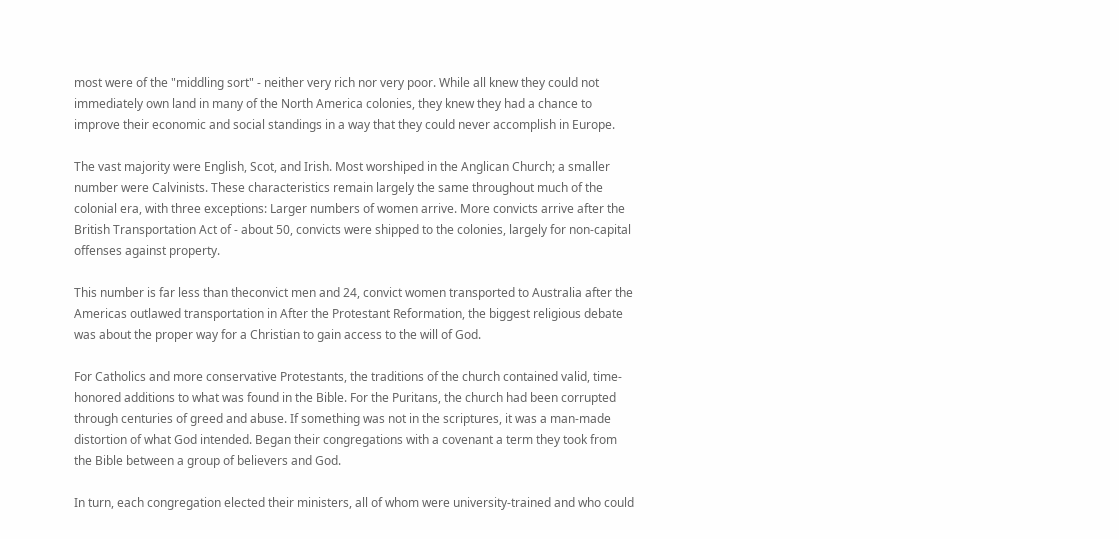most were of the "middling sort" - neither very rich nor very poor. While all knew they could not immediately own land in many of the North America colonies, they knew they had a chance to improve their economic and social standings in a way that they could never accomplish in Europe.

The vast majority were English, Scot, and Irish. Most worshiped in the Anglican Church; a smaller number were Calvinists. These characteristics remain largely the same throughout much of the colonial era, with three exceptions: Larger numbers of women arrive. More convicts arrive after the British Transportation Act of - about 50, convicts were shipped to the colonies, largely for non-capital offenses against property.

This number is far less than theconvict men and 24, convict women transported to Australia after the Americas outlawed transportation in After the Protestant Reformation, the biggest religious debate was about the proper way for a Christian to gain access to the will of God.

For Catholics and more conservative Protestants, the traditions of the church contained valid, time-honored additions to what was found in the Bible. For the Puritans, the church had been corrupted through centuries of greed and abuse. If something was not in the scriptures, it was a man-made distortion of what God intended. Began their congregations with a covenant a term they took from the Bible between a group of believers and God.

In turn, each congregation elected their ministers, all of whom were university-trained and who could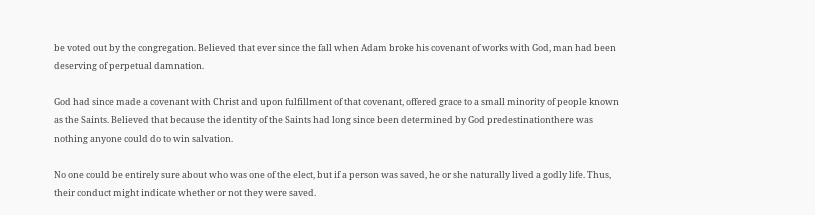be voted out by the congregation. Believed that ever since the fall when Adam broke his covenant of works with God, man had been deserving of perpetual damnation.

God had since made a covenant with Christ and upon fulfillment of that covenant, offered grace to a small minority of people known as the Saints. Believed that because the identity of the Saints had long since been determined by God predestinationthere was nothing anyone could do to win salvation.

No one could be entirely sure about who was one of the elect, but if a person was saved, he or she naturally lived a godly life. Thus, their conduct might indicate whether or not they were saved.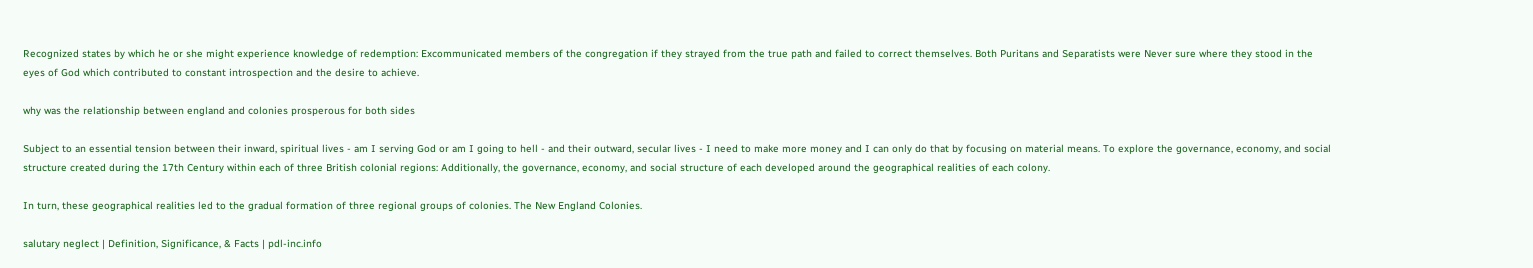Recognized states by which he or she might experience knowledge of redemption: Excommunicated members of the congregation if they strayed from the true path and failed to correct themselves. Both Puritans and Separatists were Never sure where they stood in the eyes of God which contributed to constant introspection and the desire to achieve.

why was the relationship between england and colonies prosperous for both sides

Subject to an essential tension between their inward, spiritual lives - am I serving God or am I going to hell - and their outward, secular lives - I need to make more money and I can only do that by focusing on material means. To explore the governance, economy, and social structure created during the 17th Century within each of three British colonial regions: Additionally, the governance, economy, and social structure of each developed around the geographical realities of each colony.

In turn, these geographical realities led to the gradual formation of three regional groups of colonies. The New England Colonies.

salutary neglect | Definition, Significance, & Facts | pdl-inc.info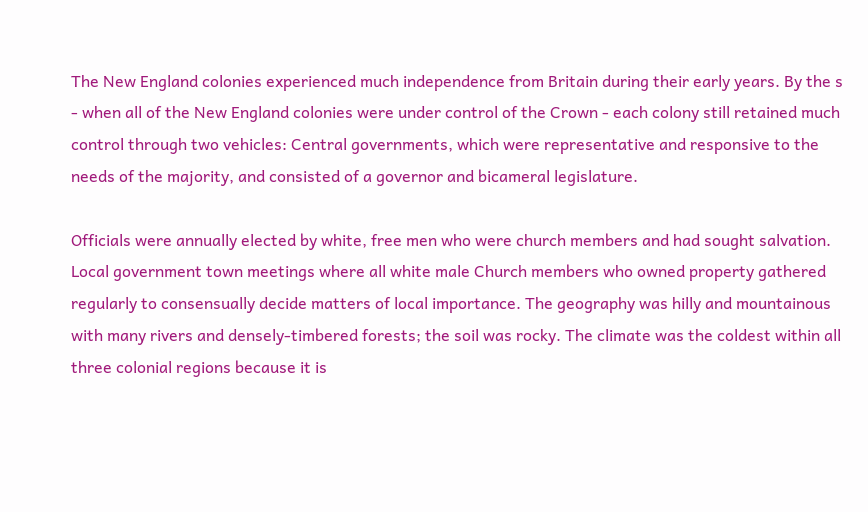The New England colonies experienced much independence from Britain during their early years. By the s - when all of the New England colonies were under control of the Crown - each colony still retained much control through two vehicles: Central governments, which were representative and responsive to the needs of the majority, and consisted of a governor and bicameral legislature.

Officials were annually elected by white, free men who were church members and had sought salvation. Local government town meetings where all white male Church members who owned property gathered regularly to consensually decide matters of local importance. The geography was hilly and mountainous with many rivers and densely-timbered forests; the soil was rocky. The climate was the coldest within all three colonial regions because it is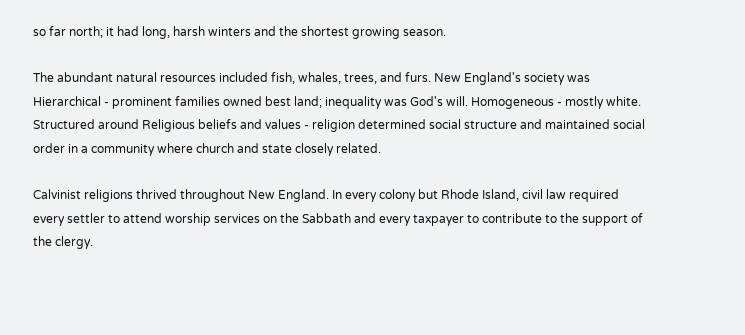so far north; it had long, harsh winters and the shortest growing season.

The abundant natural resources included fish, whales, trees, and furs. New England's society was Hierarchical - prominent families owned best land; inequality was God's will. Homogeneous - mostly white. Structured around Religious beliefs and values - religion determined social structure and maintained social order in a community where church and state closely related.

Calvinist religions thrived throughout New England. In every colony but Rhode Island, civil law required every settler to attend worship services on the Sabbath and every taxpayer to contribute to the support of the clergy.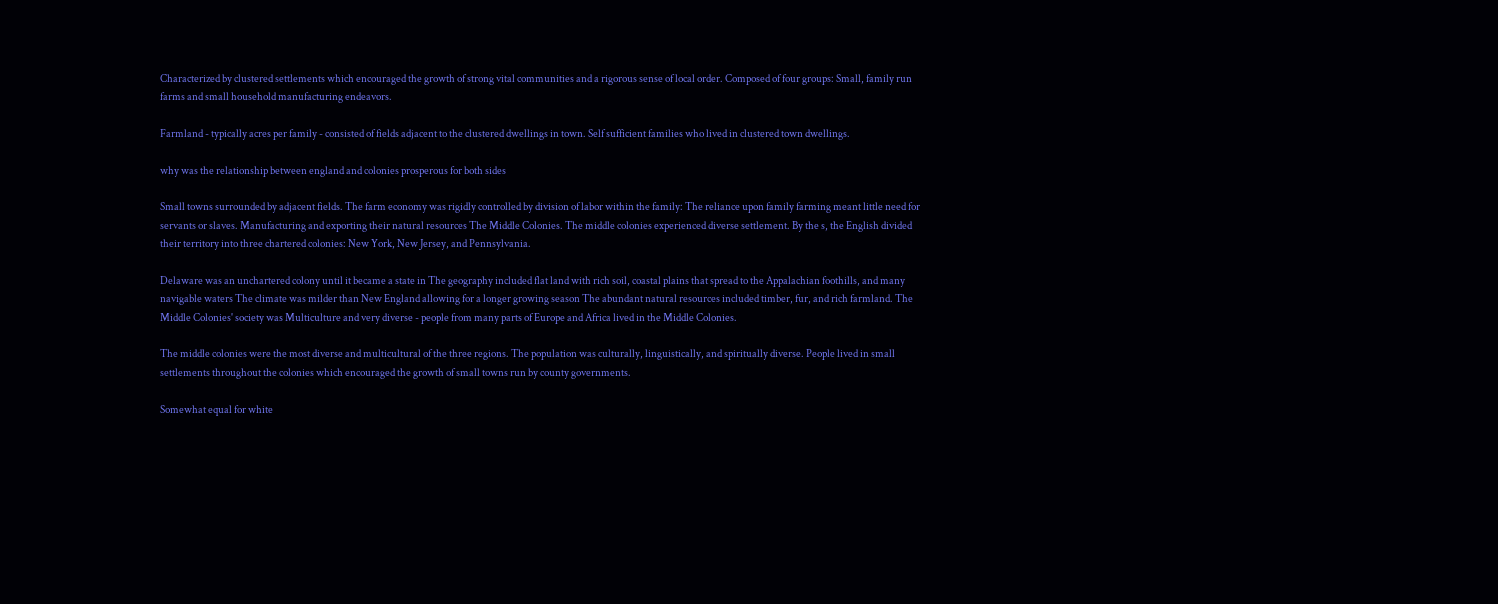Characterized by clustered settlements which encouraged the growth of strong vital communities and a rigorous sense of local order. Composed of four groups: Small, family run farms and small household manufacturing endeavors.

Farmland - typically acres per family - consisted of fields adjacent to the clustered dwellings in town. Self sufficient families who lived in clustered town dwellings.

why was the relationship between england and colonies prosperous for both sides

Small towns surrounded by adjacent fields. The farm economy was rigidly controlled by division of labor within the family: The reliance upon family farming meant little need for servants or slaves. Manufacturing and exporting their natural resources The Middle Colonies. The middle colonies experienced diverse settlement. By the s, the English divided their territory into three chartered colonies: New York, New Jersey, and Pennsylvania.

Delaware was an unchartered colony until it became a state in The geography included flat land with rich soil, coastal plains that spread to the Appalachian foothills, and many navigable waters The climate was milder than New England allowing for a longer growing season The abundant natural resources included timber, fur, and rich farmland. The Middle Colonies' society was Multiculture and very diverse - people from many parts of Europe and Africa lived in the Middle Colonies.

The middle colonies were the most diverse and multicultural of the three regions. The population was culturally, linguistically, and spiritually diverse. People lived in small settlements throughout the colonies which encouraged the growth of small towns run by county governments.

Somewhat equal for white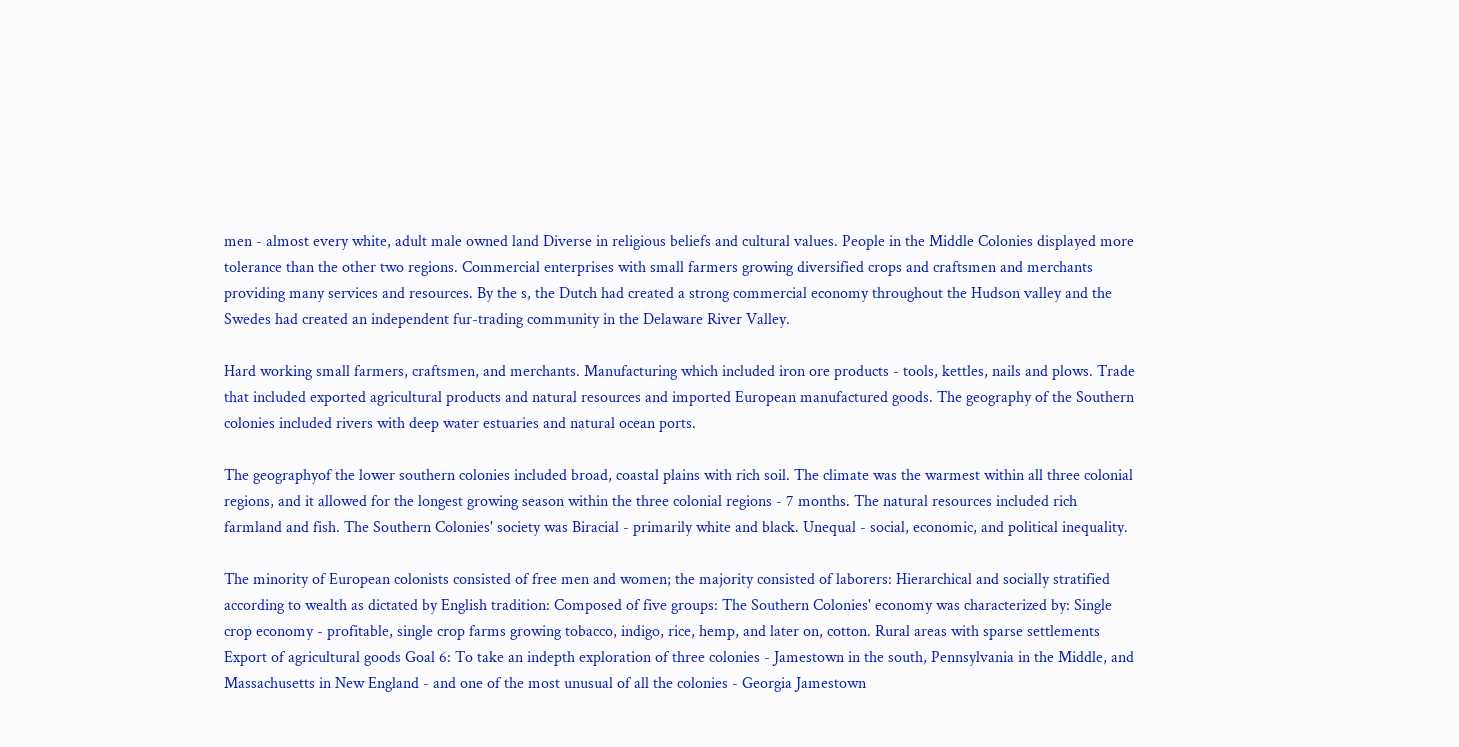men - almost every white, adult male owned land Diverse in religious beliefs and cultural values. People in the Middle Colonies displayed more tolerance than the other two regions. Commercial enterprises with small farmers growing diversified crops and craftsmen and merchants providing many services and resources. By the s, the Dutch had created a strong commercial economy throughout the Hudson valley and the Swedes had created an independent fur-trading community in the Delaware River Valley.

Hard working small farmers, craftsmen, and merchants. Manufacturing which included iron ore products - tools, kettles, nails and plows. Trade that included exported agricultural products and natural resources and imported European manufactured goods. The geography of the Southern colonies included rivers with deep water estuaries and natural ocean ports.

The geographyof the lower southern colonies included broad, coastal plains with rich soil. The climate was the warmest within all three colonial regions, and it allowed for the longest growing season within the three colonial regions - 7 months. The natural resources included rich farmland and fish. The Southern Colonies' society was Biracial - primarily white and black. Unequal - social, economic, and political inequality.

The minority of European colonists consisted of free men and women; the majority consisted of laborers: Hierarchical and socially stratified according to wealth as dictated by English tradition: Composed of five groups: The Southern Colonies' economy was characterized by: Single crop economy - profitable, single crop farms growing tobacco, indigo, rice, hemp, and later on, cotton. Rural areas with sparse settlements Export of agricultural goods Goal 6: To take an indepth exploration of three colonies - Jamestown in the south, Pennsylvania in the Middle, and Massachusetts in New England - and one of the most unusual of all the colonies - Georgia Jamestown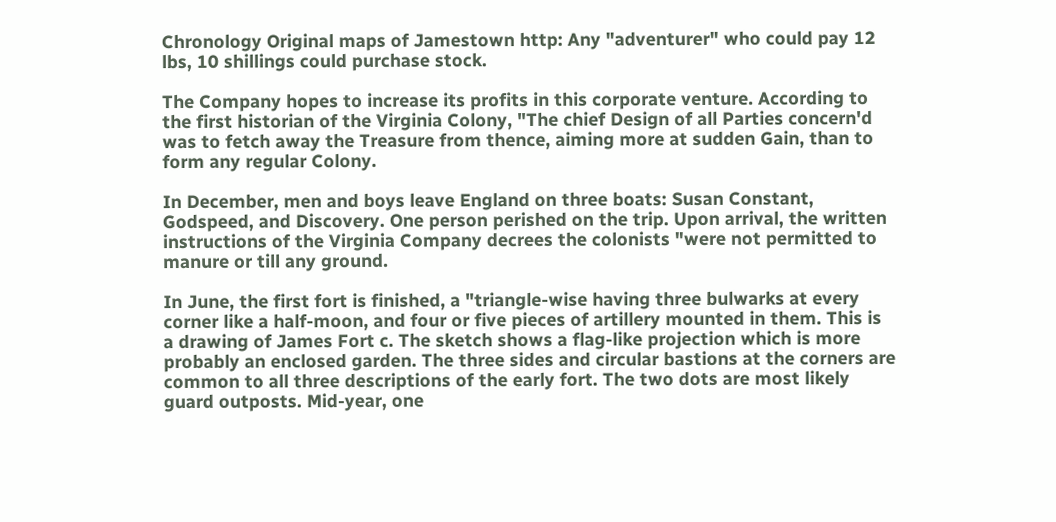Chronology Original maps of Jamestown http: Any "adventurer" who could pay 12 lbs, 10 shillings could purchase stock.

The Company hopes to increase its profits in this corporate venture. According to the first historian of the Virginia Colony, "The chief Design of all Parties concern'd was to fetch away the Treasure from thence, aiming more at sudden Gain, than to form any regular Colony.

In December, men and boys leave England on three boats: Susan Constant, Godspeed, and Discovery. One person perished on the trip. Upon arrival, the written instructions of the Virginia Company decrees the colonists "were not permitted to manure or till any ground.

In June, the first fort is finished, a "triangle-wise having three bulwarks at every corner like a half-moon, and four or five pieces of artillery mounted in them. This is a drawing of James Fort c. The sketch shows a flag-like projection which is more probably an enclosed garden. The three sides and circular bastions at the corners are common to all three descriptions of the early fort. The two dots are most likely guard outposts. Mid-year, one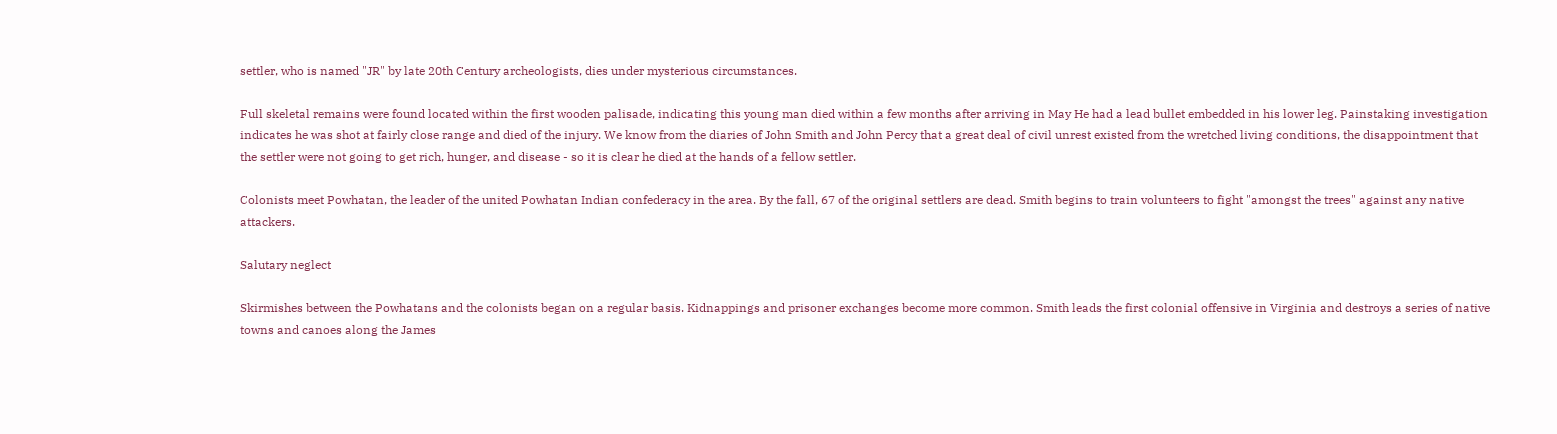settler, who is named "JR" by late 20th Century archeologists, dies under mysterious circumstances.

Full skeletal remains were found located within the first wooden palisade, indicating this young man died within a few months after arriving in May He had a lead bullet embedded in his lower leg. Painstaking investigation indicates he was shot at fairly close range and died of the injury. We know from the diaries of John Smith and John Percy that a great deal of civil unrest existed from the wretched living conditions, the disappointment that the settler were not going to get rich, hunger, and disease - so it is clear he died at the hands of a fellow settler.

Colonists meet Powhatan, the leader of the united Powhatan Indian confederacy in the area. By the fall, 67 of the original settlers are dead. Smith begins to train volunteers to fight "amongst the trees" against any native attackers.

Salutary neglect

Skirmishes between the Powhatans and the colonists began on a regular basis. Kidnappings and prisoner exchanges become more common. Smith leads the first colonial offensive in Virginia and destroys a series of native towns and canoes along the James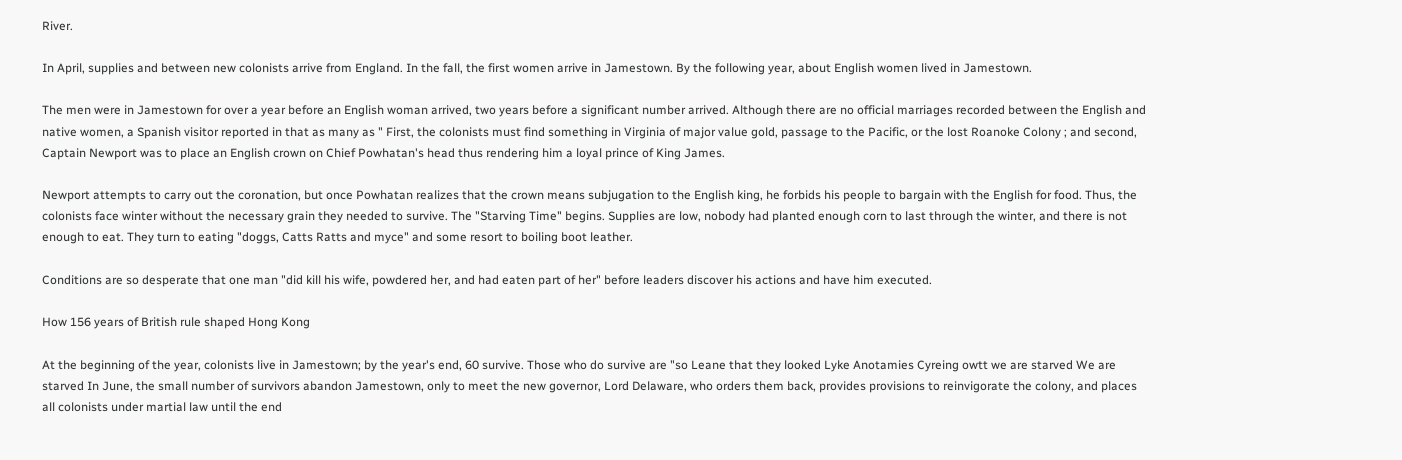River.

In April, supplies and between new colonists arrive from England. In the fall, the first women arrive in Jamestown. By the following year, about English women lived in Jamestown.

The men were in Jamestown for over a year before an English woman arrived, two years before a significant number arrived. Although there are no official marriages recorded between the English and native women, a Spanish visitor reported in that as many as " First, the colonists must find something in Virginia of major value gold, passage to the Pacific, or the lost Roanoke Colony ; and second, Captain Newport was to place an English crown on Chief Powhatan's head thus rendering him a loyal prince of King James.

Newport attempts to carry out the coronation, but once Powhatan realizes that the crown means subjugation to the English king, he forbids his people to bargain with the English for food. Thus, the colonists face winter without the necessary grain they needed to survive. The "Starving Time" begins. Supplies are low, nobody had planted enough corn to last through the winter, and there is not enough to eat. They turn to eating "doggs, Catts Ratts and myce" and some resort to boiling boot leather.

Conditions are so desperate that one man "did kill his wife, powdered her, and had eaten part of her" before leaders discover his actions and have him executed.

How 156 years of British rule shaped Hong Kong

At the beginning of the year, colonists live in Jamestown; by the year's end, 60 survive. Those who do survive are "so Leane that they looked Lyke Anotamies Cyreing owtt we are starved We are starved In June, the small number of survivors abandon Jamestown, only to meet the new governor, Lord Delaware, who orders them back, provides provisions to reinvigorate the colony, and places all colonists under martial law until the end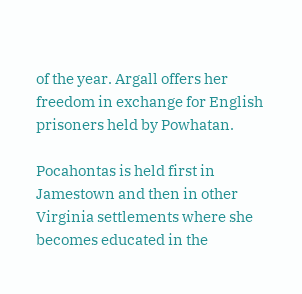of the year. Argall offers her freedom in exchange for English prisoners held by Powhatan.

Pocahontas is held first in Jamestown and then in other Virginia settlements where she becomes educated in the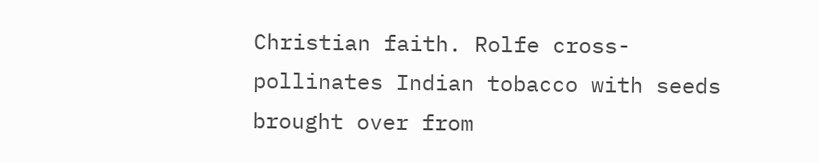Christian faith. Rolfe cross-pollinates Indian tobacco with seeds brought over from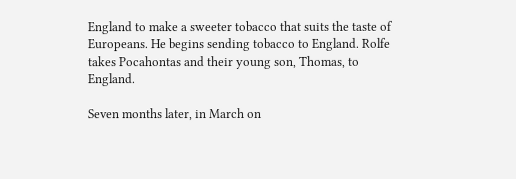England to make a sweeter tobacco that suits the taste of Europeans. He begins sending tobacco to England. Rolfe takes Pocahontas and their young son, Thomas, to England.

Seven months later, in March on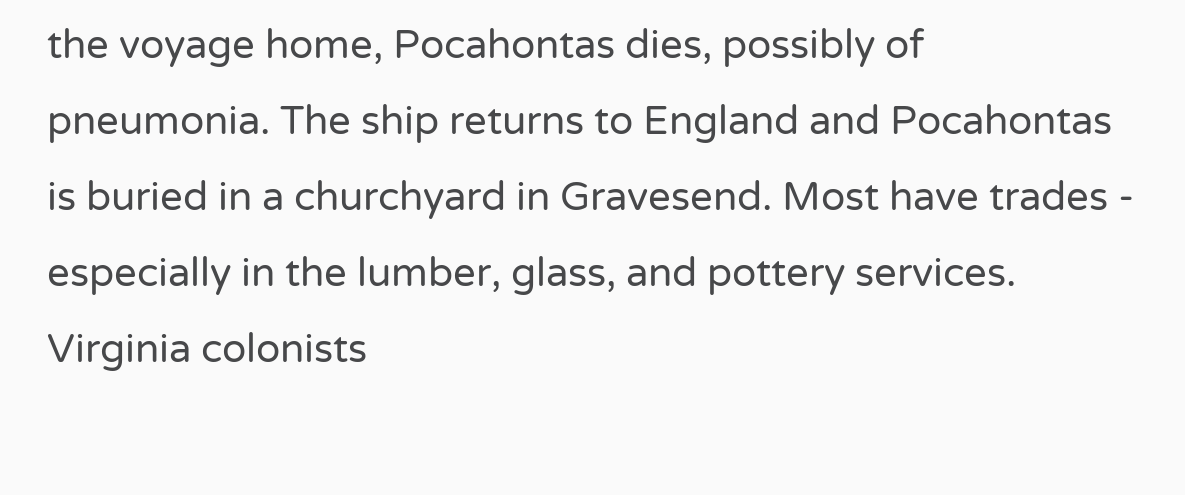the voyage home, Pocahontas dies, possibly of pneumonia. The ship returns to England and Pocahontas is buried in a churchyard in Gravesend. Most have trades - especially in the lumber, glass, and pottery services. Virginia colonists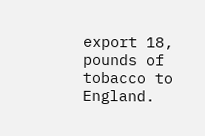export 18, pounds of tobacco to England.